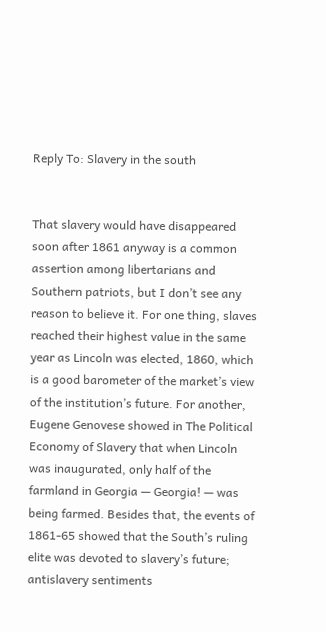Reply To: Slavery in the south


That slavery would have disappeared soon after 1861 anyway is a common assertion among libertarians and Southern patriots, but I don’t see any reason to believe it. For one thing, slaves reached their highest value in the same year as Lincoln was elected, 1860, which is a good barometer of the market’s view of the institution’s future. For another, Eugene Genovese showed in The Political Economy of Slavery that when Lincoln was inaugurated, only half of the farmland in Georgia — Georgia! — was being farmed. Besides that, the events of 1861-65 showed that the South’s ruling elite was devoted to slavery’s future; antislavery sentiments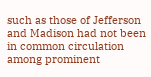such as those of Jefferson and Madison had not been in common circulation among prominent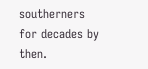southerners for decades by then.